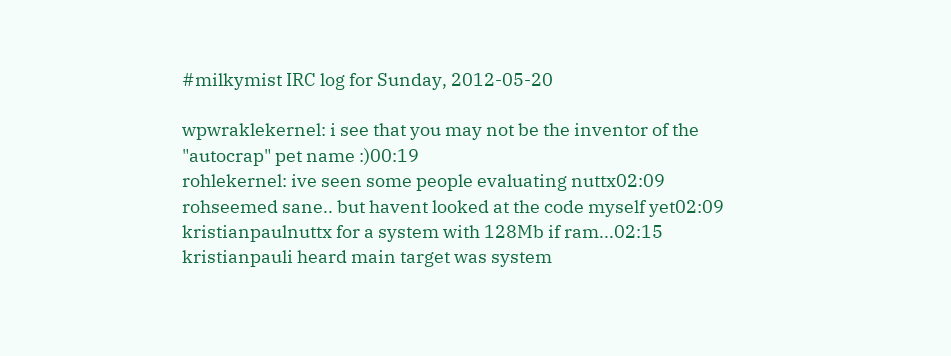#milkymist IRC log for Sunday, 2012-05-20

wpwraklekernel: i see that you may not be the inventor of the "autocrap" pet name :)00:19
rohlekernel: ive seen some people evaluating nuttx02:09
rohseemed sane.. but havent looked at the code myself yet02:09
kristianpaulnuttx for a system with 128Mb if ram...02:15
kristianpauli heard main target was system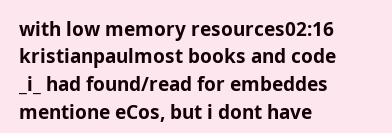with low memory resources02:16
kristianpaulmost books and code _i_ had found/read for embeddes mentione eCos, but i dont have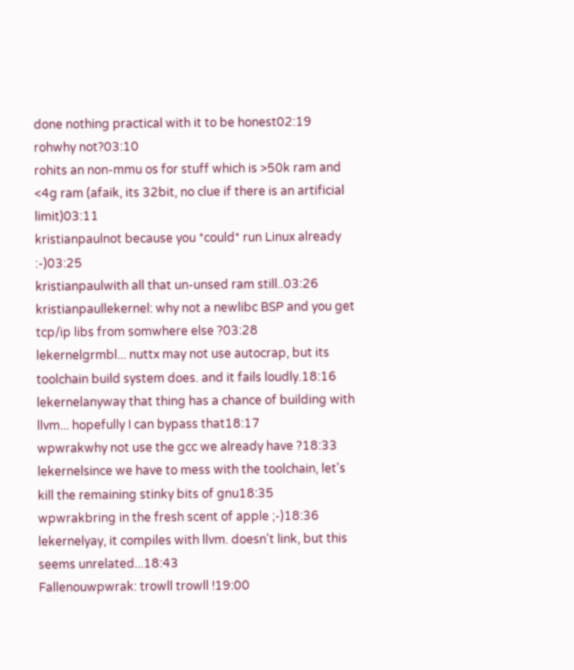done nothing practical with it to be honest02:19
rohwhy not?03:10
rohits an non-mmu os for stuff which is >50k ram and <4g ram (afaik, its 32bit, no clue if there is an artificial limit)03:11
kristianpaulnot because you *could* run Linux already :-)03:25
kristianpaulwith all that un-unsed ram still..03:26
kristianpaullekernel: why not a newlibc BSP and you get tcp/ip libs from somwhere else ?03:28
lekernelgrmbl... nuttx may not use autocrap, but its toolchain build system does. and it fails loudly.18:16
lekernelanyway that thing has a chance of building with llvm... hopefully I can bypass that18:17
wpwrakwhy not use the gcc we already have ?18:33
lekernelsince we have to mess with the toolchain, let's kill the remaining stinky bits of gnu18:35
wpwrakbring in the fresh scent of apple ;-)18:36
lekernelyay, it compiles with llvm. doesn't link, but this seems unrelated...18:43
Fallenouwpwrak: trowll trowll !19:00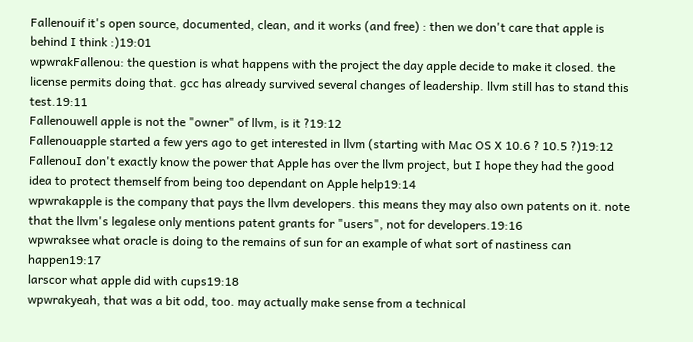Fallenouif it's open source, documented, clean, and it works (and free) : then we don't care that apple is behind I think :)19:01
wpwrakFallenou: the question is what happens with the project the day apple decide to make it closed. the license permits doing that. gcc has already survived several changes of leadership. llvm still has to stand this test.19:11
Fallenouwell apple is not the "owner" of llvm, is it ?19:12
Fallenouapple started a few yers ago to get interested in llvm (starting with Mac OS X 10.6 ? 10.5 ?)19:12
FallenouI don't exactly know the power that Apple has over the llvm project, but I hope they had the good idea to protect themself from being too dependant on Apple help19:14
wpwrakapple is the company that pays the llvm developers. this means they may also own patents on it. note that the llvm's legalese only mentions patent grants for "users", not for developers.19:16
wpwraksee what oracle is doing to the remains of sun for an example of what sort of nastiness can happen19:17
larscor what apple did with cups19:18
wpwrakyeah, that was a bit odd, too. may actually make sense from a technical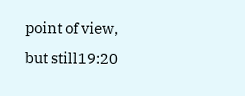point of view, but still19:20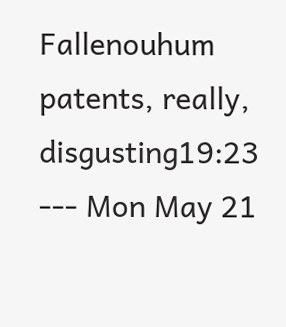Fallenouhum patents, really, disgusting19:23
--- Mon May 21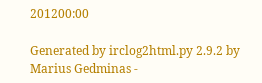201200:00

Generated by irclog2html.py 2.9.2 by Marius Gedminas -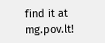find it at mg.pov.lt!